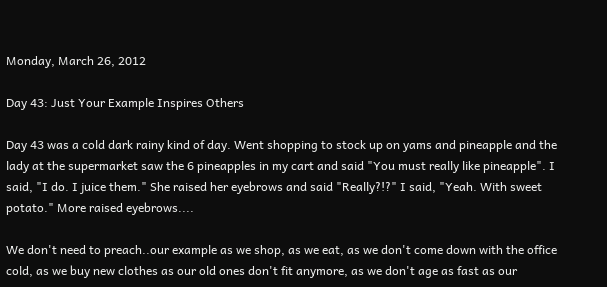Monday, March 26, 2012

Day 43: Just Your Example Inspires Others

Day 43 was a cold dark rainy kind of day. Went shopping to stock up on yams and pineapple and the lady at the supermarket saw the 6 pineapples in my cart and said "You must really like pineapple". I said, "I do. I juice them." She raised her eyebrows and said "Really?!?" I said, "Yeah. With sweet potato." More raised eyebrows....

We don't need to preach..our example as we shop, as we eat, as we don't come down with the office cold, as we buy new clothes as our old ones don't fit anymore, as we don't age as fast as our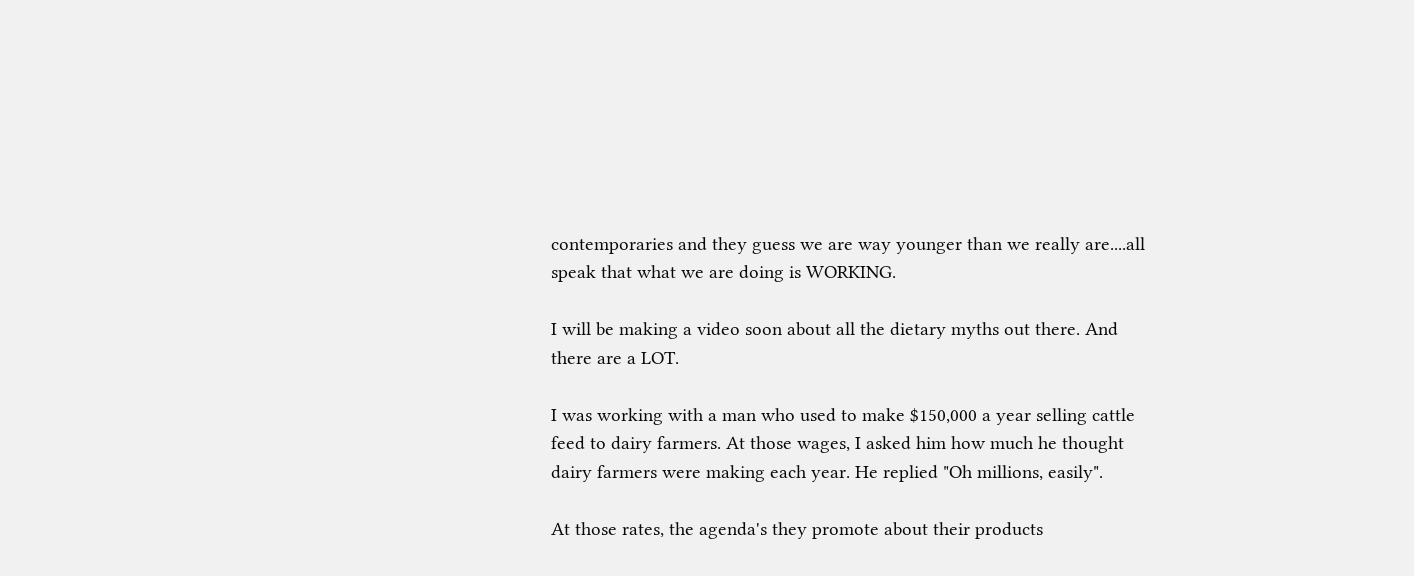contemporaries and they guess we are way younger than we really are....all speak that what we are doing is WORKING.

I will be making a video soon about all the dietary myths out there. And there are a LOT.

I was working with a man who used to make $150,000 a year selling cattle feed to dairy farmers. At those wages, I asked him how much he thought dairy farmers were making each year. He replied "Oh millions, easily".

At those rates, the agenda's they promote about their products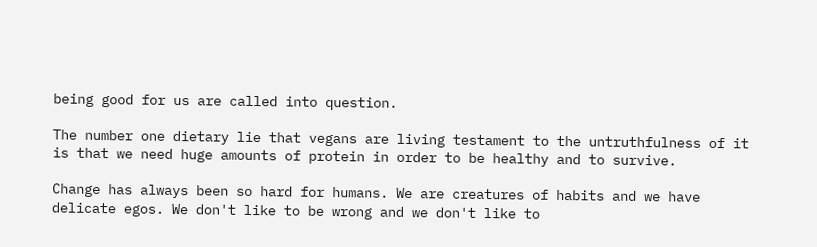being good for us are called into question.

The number one dietary lie that vegans are living testament to the untruthfulness of it is that we need huge amounts of protein in order to be healthy and to survive.

Change has always been so hard for humans. We are creatures of habits and we have delicate egos. We don't like to be wrong and we don't like to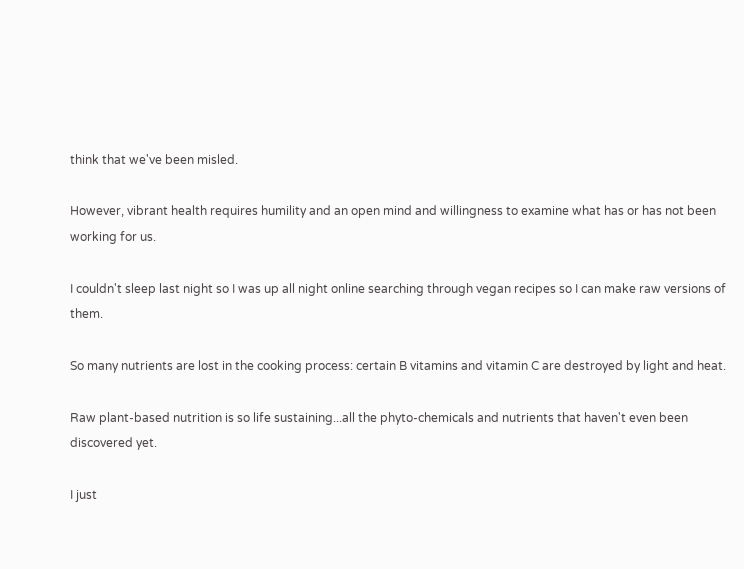think that we've been misled.

However, vibrant health requires humility and an open mind and willingness to examine what has or has not been working for us.

I couldn't sleep last night so I was up all night online searching through vegan recipes so I can make raw versions of them.

So many nutrients are lost in the cooking process: certain B vitamins and vitamin C are destroyed by light and heat.

Raw plant-based nutrition is so life sustaining...all the phyto-chemicals and nutrients that haven't even been discovered yet.

I just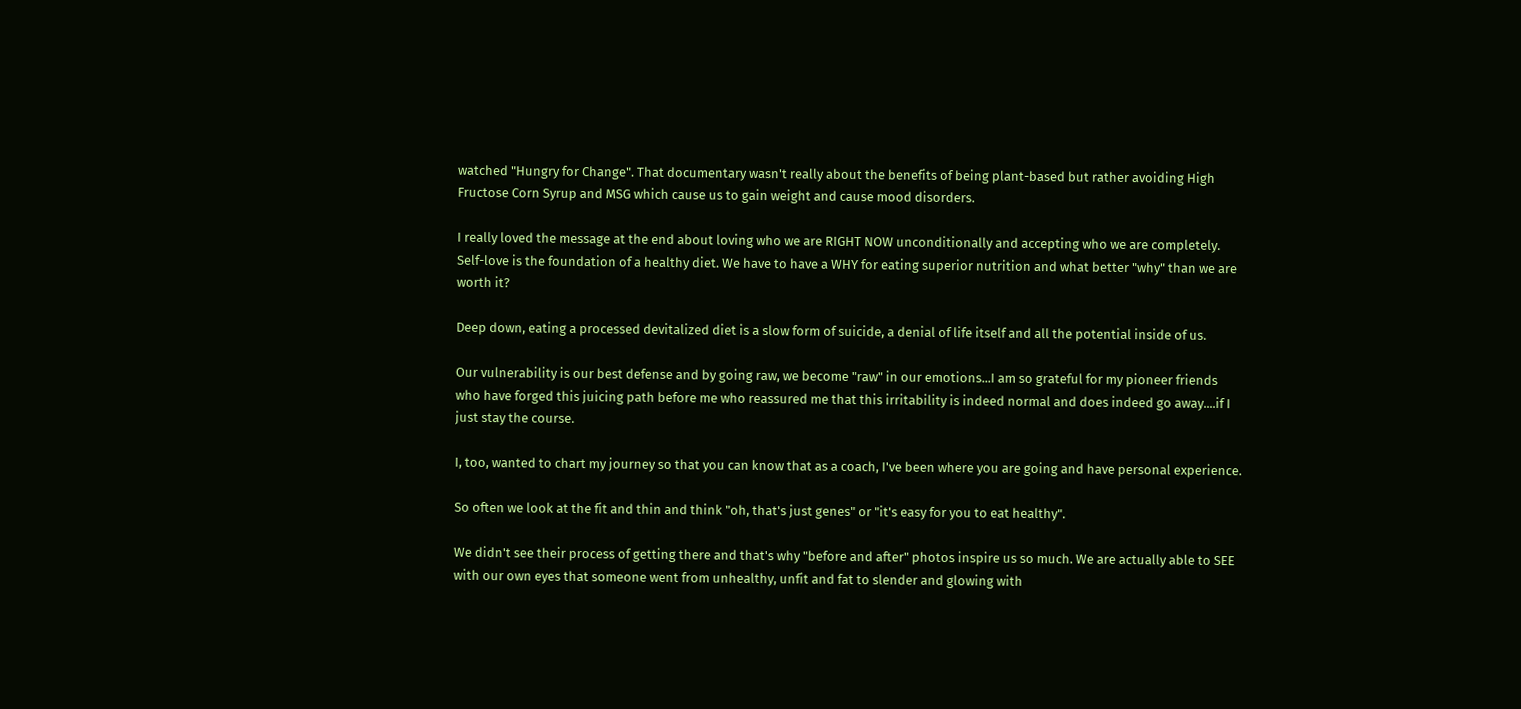watched "Hungry for Change". That documentary wasn't really about the benefits of being plant-based but rather avoiding High Fructose Corn Syrup and MSG which cause us to gain weight and cause mood disorders.

I really loved the message at the end about loving who we are RIGHT NOW unconditionally and accepting who we are completely. Self-love is the foundation of a healthy diet. We have to have a WHY for eating superior nutrition and what better "why" than we are worth it?

Deep down, eating a processed devitalized diet is a slow form of suicide, a denial of life itself and all the potential inside of us.

Our vulnerability is our best defense and by going raw, we become "raw" in our emotions...I am so grateful for my pioneer friends who have forged this juicing path before me who reassured me that this irritability is indeed normal and does indeed go away....if I just stay the course.

I, too, wanted to chart my journey so that you can know that as a coach, I've been where you are going and have personal experience.

So often we look at the fit and thin and think "oh, that's just genes" or "it's easy for you to eat healthy".

We didn't see their process of getting there and that's why "before and after" photos inspire us so much. We are actually able to SEE with our own eyes that someone went from unhealthy, unfit and fat to slender and glowing with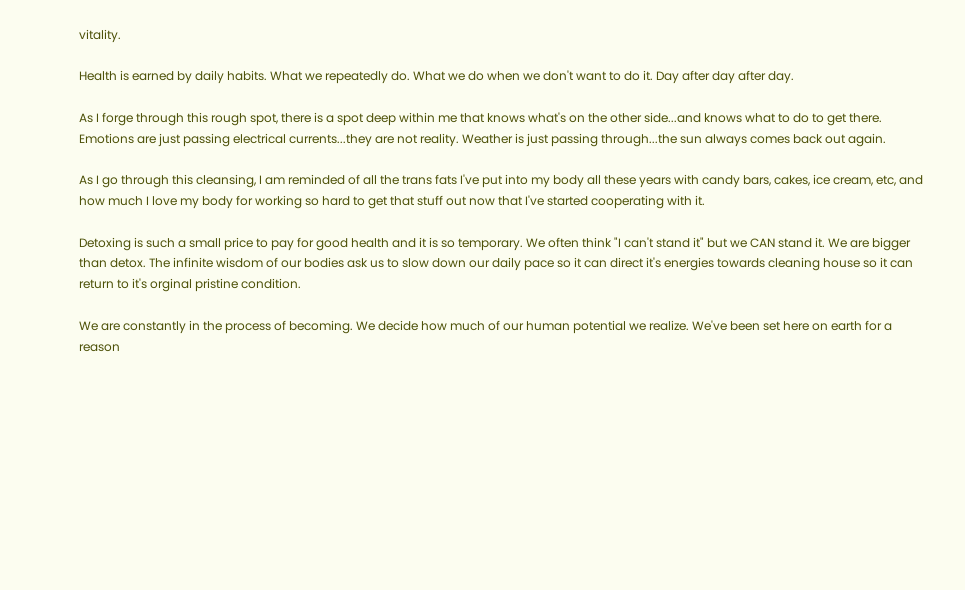vitality.

Health is earned by daily habits. What we repeatedly do. What we do when we don't want to do it. Day after day after day.

As I forge through this rough spot, there is a spot deep within me that knows what's on the other side...and knows what to do to get there. Emotions are just passing electrical currents...they are not reality. Weather is just passing through...the sun always comes back out again.

As I go through this cleansing, I am reminded of all the trans fats I've put into my body all these years with candy bars, cakes, ice cream, etc, and how much I love my body for working so hard to get that stuff out now that I've started cooperating with it.

Detoxing is such a small price to pay for good health and it is so temporary. We often think "I can't stand it" but we CAN stand it. We are bigger than detox. The infinite wisdom of our bodies ask us to slow down our daily pace so it can direct it's energies towards cleaning house so it can return to it's orginal pristine condition.

We are constantly in the process of becoming. We decide how much of our human potential we realize. We've been set here on earth for a reason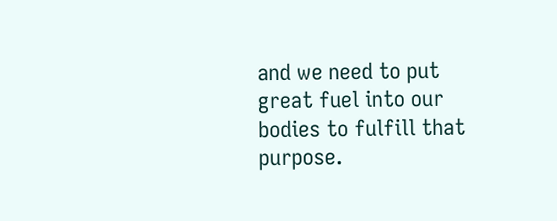and we need to put great fuel into our bodies to fulfill that purpose.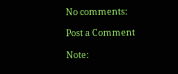No comments:

Post a Comment

Note: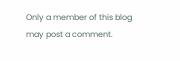Only a member of this blog may post a comment.